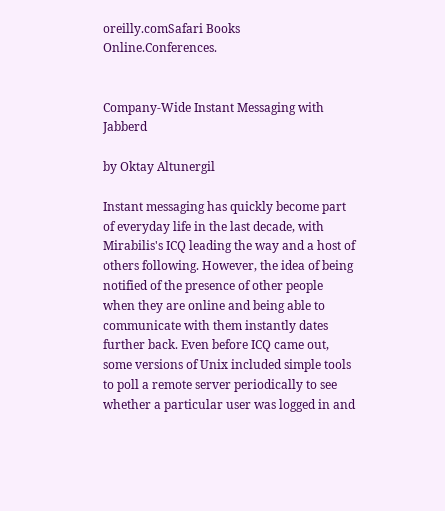oreilly.comSafari Books Online.Conferences.


Company-Wide Instant Messaging with Jabberd

by Oktay Altunergil

Instant messaging has quickly become part of everyday life in the last decade, with Mirabilis's ICQ leading the way and a host of others following. However, the idea of being notified of the presence of other people when they are online and being able to communicate with them instantly dates further back. Even before ICQ came out, some versions of Unix included simple tools to poll a remote server periodically to see whether a particular user was logged in and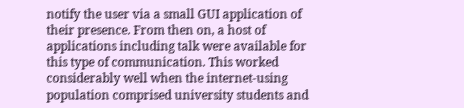notify the user via a small GUI application of their presence. From then on, a host of applications including talk were available for this type of communication. This worked considerably well when the internet-using population comprised university students and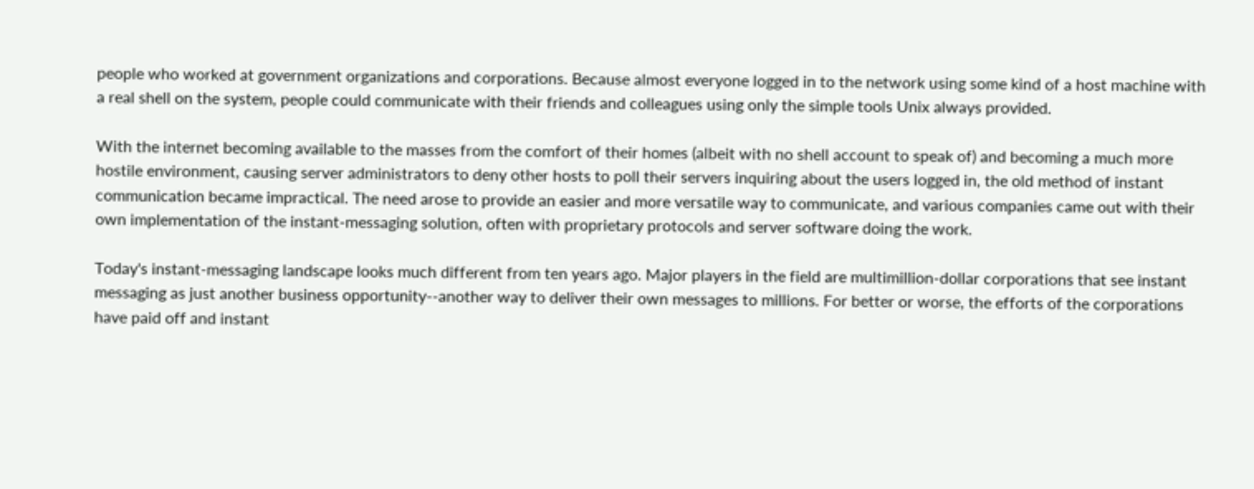people who worked at government organizations and corporations. Because almost everyone logged in to the network using some kind of a host machine with a real shell on the system, people could communicate with their friends and colleagues using only the simple tools Unix always provided.

With the internet becoming available to the masses from the comfort of their homes (albeit with no shell account to speak of) and becoming a much more hostile environment, causing server administrators to deny other hosts to poll their servers inquiring about the users logged in, the old method of instant communication became impractical. The need arose to provide an easier and more versatile way to communicate, and various companies came out with their own implementation of the instant-messaging solution, often with proprietary protocols and server software doing the work.

Today's instant-messaging landscape looks much different from ten years ago. Major players in the field are multimillion-dollar corporations that see instant messaging as just another business opportunity--another way to deliver their own messages to millions. For better or worse, the efforts of the corporations have paid off and instant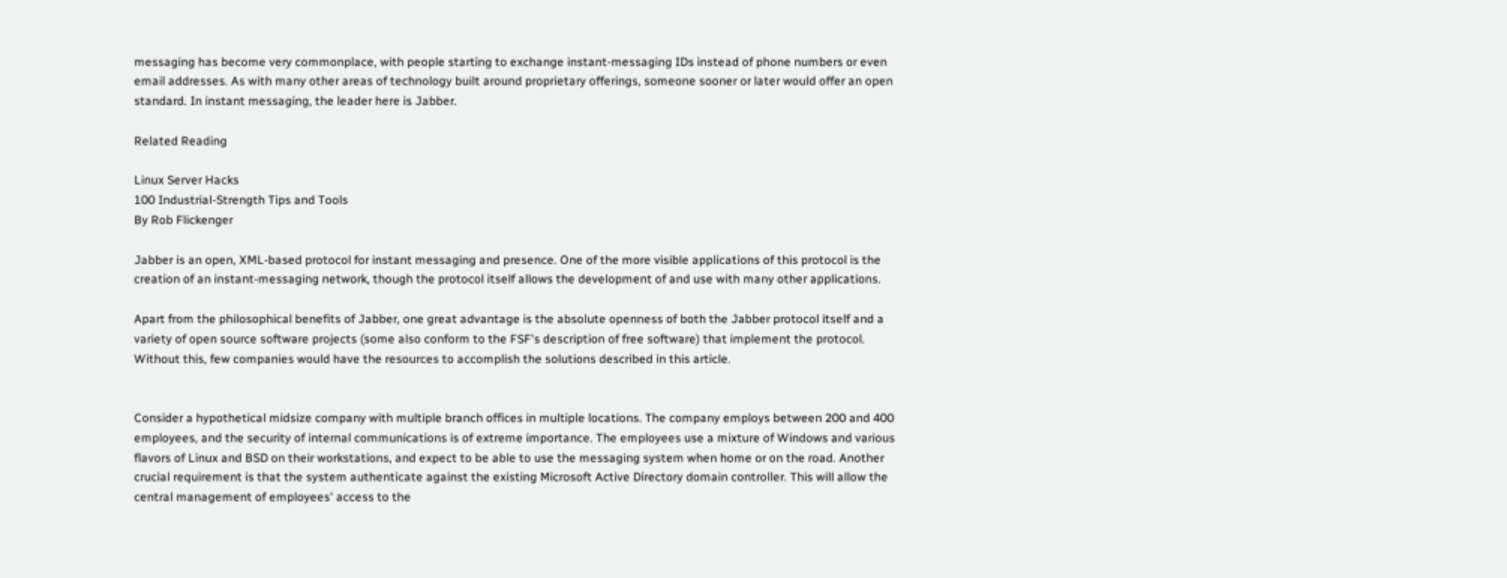messaging has become very commonplace, with people starting to exchange instant-messaging IDs instead of phone numbers or even email addresses. As with many other areas of technology built around proprietary offerings, someone sooner or later would offer an open standard. In instant messaging, the leader here is Jabber.

Related Reading

Linux Server Hacks
100 Industrial-Strength Tips and Tools
By Rob Flickenger

Jabber is an open, XML-based protocol for instant messaging and presence. One of the more visible applications of this protocol is the creation of an instant-messaging network, though the protocol itself allows the development of and use with many other applications.

Apart from the philosophical benefits of Jabber, one great advantage is the absolute openness of both the Jabber protocol itself and a variety of open source software projects (some also conform to the FSF's description of free software) that implement the protocol. Without this, few companies would have the resources to accomplish the solutions described in this article.


Consider a hypothetical midsize company with multiple branch offices in multiple locations. The company employs between 200 and 400 employees, and the security of internal communications is of extreme importance. The employees use a mixture of Windows and various flavors of Linux and BSD on their workstations, and expect to be able to use the messaging system when home or on the road. Another crucial requirement is that the system authenticate against the existing Microsoft Active Directory domain controller. This will allow the central management of employees' access to the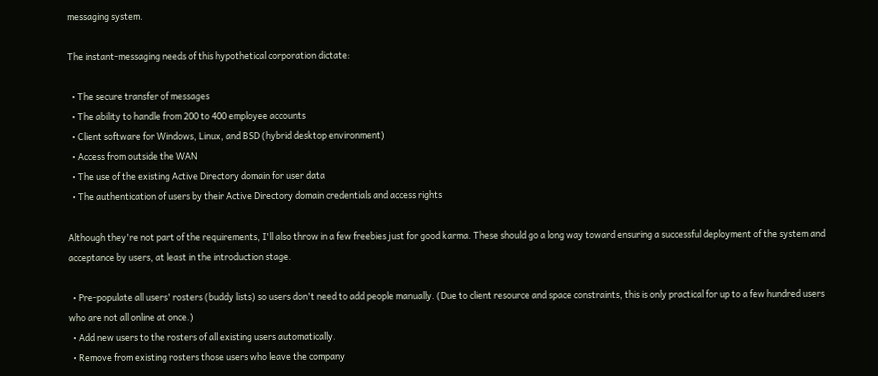messaging system.

The instant-messaging needs of this hypothetical corporation dictate:

  • The secure transfer of messages
  • The ability to handle from 200 to 400 employee accounts
  • Client software for Windows, Linux, and BSD (hybrid desktop environment)
  • Access from outside the WAN
  • The use of the existing Active Directory domain for user data
  • The authentication of users by their Active Directory domain credentials and access rights

Although they're not part of the requirements, I'll also throw in a few freebies just for good karma. These should go a long way toward ensuring a successful deployment of the system and acceptance by users, at least in the introduction stage.

  • Pre-populate all users' rosters (buddy lists) so users don't need to add people manually. (Due to client resource and space constraints, this is only practical for up to a few hundred users who are not all online at once.)
  • Add new users to the rosters of all existing users automatically.
  • Remove from existing rosters those users who leave the company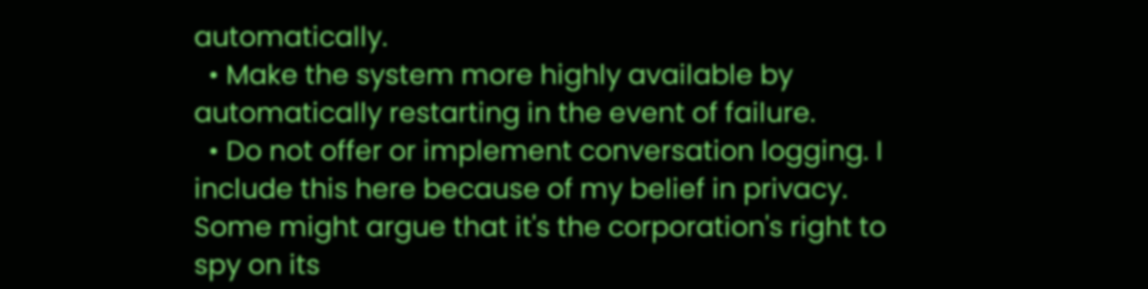automatically.
  • Make the system more highly available by automatically restarting in the event of failure.
  • Do not offer or implement conversation logging. I include this here because of my belief in privacy. Some might argue that it's the corporation's right to spy on its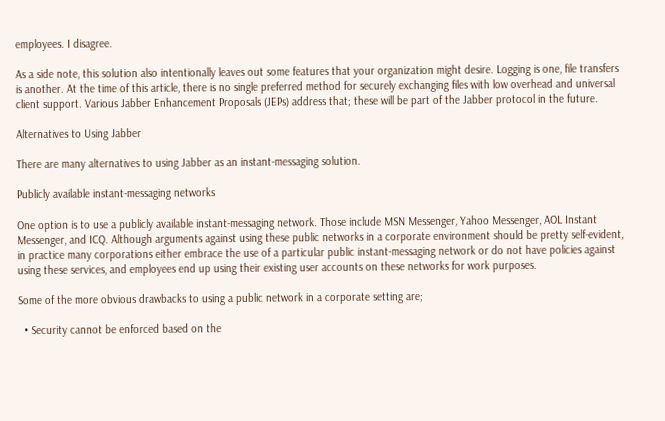employees. I disagree.

As a side note, this solution also intentionally leaves out some features that your organization might desire. Logging is one, file transfers is another. At the time of this article, there is no single preferred method for securely exchanging files with low overhead and universal client support. Various Jabber Enhancement Proposals (JEPs) address that; these will be part of the Jabber protocol in the future.

Alternatives to Using Jabber

There are many alternatives to using Jabber as an instant-messaging solution.

Publicly available instant-messaging networks

One option is to use a publicly available instant-messaging network. Those include MSN Messenger, Yahoo Messenger, AOL Instant Messenger, and ICQ. Although arguments against using these public networks in a corporate environment should be pretty self-evident, in practice many corporations either embrace the use of a particular public instant-messaging network or do not have policies against using these services, and employees end up using their existing user accounts on these networks for work purposes.

Some of the more obvious drawbacks to using a public network in a corporate setting are;

  • Security cannot be enforced based on the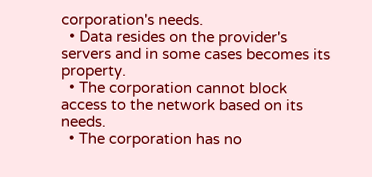corporation's needs.
  • Data resides on the provider's servers and in some cases becomes its property.
  • The corporation cannot block access to the network based on its needs.
  • The corporation has no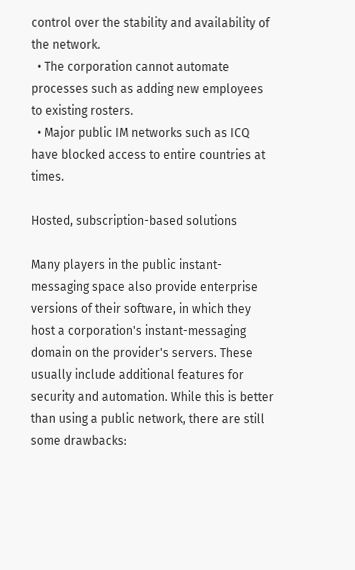control over the stability and availability of the network.
  • The corporation cannot automate processes such as adding new employees to existing rosters.
  • Major public IM networks such as ICQ have blocked access to entire countries at times.

Hosted, subscription-based solutions

Many players in the public instant-messaging space also provide enterprise versions of their software, in which they host a corporation's instant-messaging domain on the provider's servers. These usually include additional features for security and automation. While this is better than using a public network, there are still some drawbacks: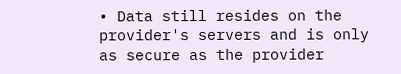• Data still resides on the provider's servers and is only as secure as the provider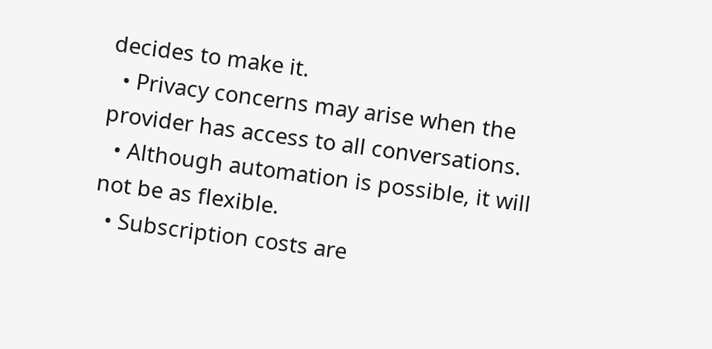decides to make it.
  • Privacy concerns may arise when the provider has access to all conversations.
  • Although automation is possible, it will not be as flexible.
  • Subscription costs are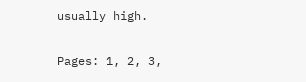usually high.

Pages: 1, 2, 3,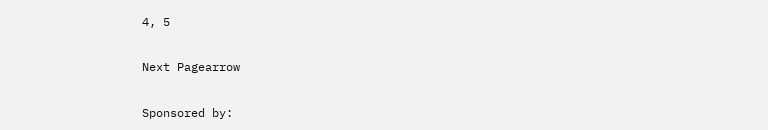4, 5

Next Pagearrow

Sponsored by: